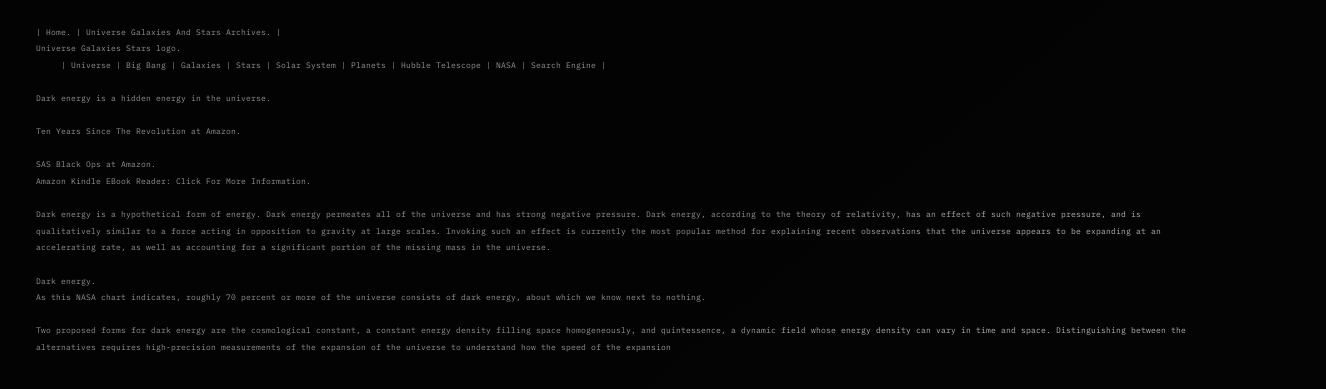| Home. | Universe Galaxies And Stars Archives. |
Universe Galaxies Stars logo.
     | Universe | Big Bang | Galaxies | Stars | Solar System | Planets | Hubble Telescope | NASA | Search Engine |

Dark energy is a hidden energy in the universe.

Ten Years Since The Revolution at Amazon.

SAS Black Ops at Amazon.
Amazon Kindle EBook Reader: Click For More Information.

Dark energy is a hypothetical form of energy. Dark energy permeates all of the universe and has strong negative pressure. Dark energy, according to the theory of relativity, has an effect of such negative pressure, and is qualitatively similar to a force acting in opposition to gravity at large scales. Invoking such an effect is currently the most popular method for explaining recent observations that the universe appears to be expanding at an accelerating rate, as well as accounting for a significant portion of the missing mass in the universe.

Dark energy.
As this NASA chart indicates, roughly 70 percent or more of the universe consists of dark energy, about which we know next to nothing.

Two proposed forms for dark energy are the cosmological constant, a constant energy density filling space homogeneously, and quintessence, a dynamic field whose energy density can vary in time and space. Distinguishing between the alternatives requires high-precision measurements of the expansion of the universe to understand how the speed of the expansion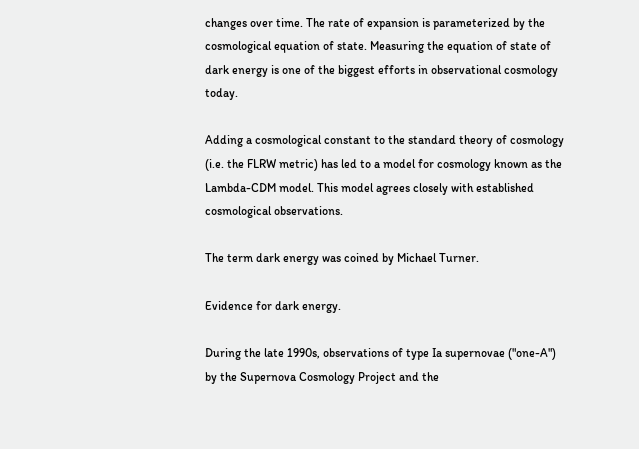changes over time. The rate of expansion is parameterized by the cosmological equation of state. Measuring the equation of state of dark energy is one of the biggest efforts in observational cosmology today.

Adding a cosmological constant to the standard theory of cosmology (i.e. the FLRW metric) has led to a model for cosmology known as the Lambda-CDM model. This model agrees closely with established cosmological observations.

The term dark energy was coined by Michael Turner.

Evidence for dark energy.

During the late 1990s, observations of type Ia supernovae ("one-A") by the Supernova Cosmology Project and the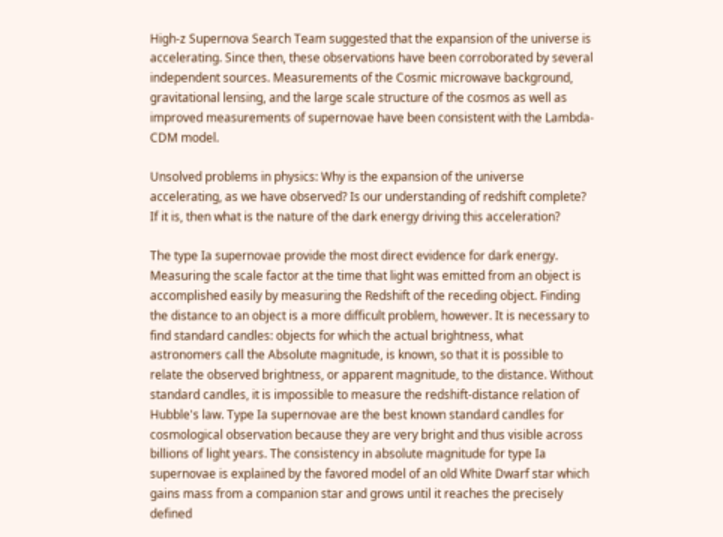High-z Supernova Search Team suggested that the expansion of the universe is accelerating. Since then, these observations have been corroborated by several independent sources. Measurements of the Cosmic microwave background, gravitational lensing, and the large scale structure of the cosmos as well as improved measurements of supernovae have been consistent with the Lambda-CDM model.

Unsolved problems in physics: Why is the expansion of the universe accelerating, as we have observed? Is our understanding of redshift complete? If it is, then what is the nature of the dark energy driving this acceleration?

The type Ia supernovae provide the most direct evidence for dark energy. Measuring the scale factor at the time that light was emitted from an object is accomplished easily by measuring the Redshift of the receding object. Finding the distance to an object is a more difficult problem, however. It is necessary to find standard candles: objects for which the actual brightness, what astronomers call the Absolute magnitude, is known, so that it is possible to relate the observed brightness, or apparent magnitude, to the distance. Without standard candles, it is impossible to measure the redshift-distance relation of Hubble's law. Type Ia supernovae are the best known standard candles for cosmological observation because they are very bright and thus visible across billions of light years. The consistency in absolute magnitude for type Ia supernovae is explained by the favored model of an old White Dwarf star which gains mass from a companion star and grows until it reaches the precisely defined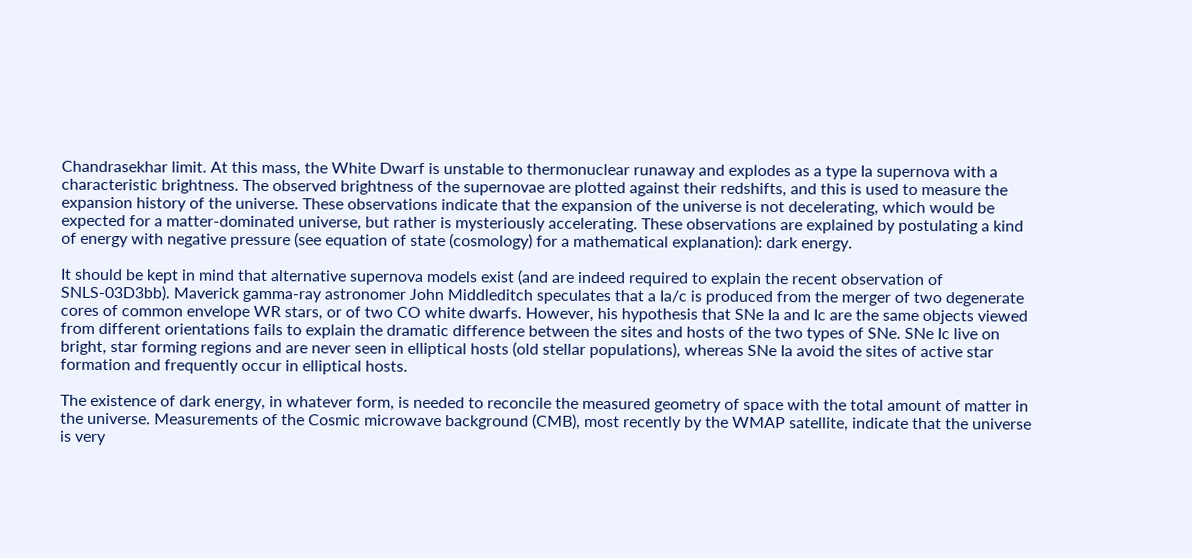Chandrasekhar limit. At this mass, the White Dwarf is unstable to thermonuclear runaway and explodes as a type Ia supernova with a characteristic brightness. The observed brightness of the supernovae are plotted against their redshifts, and this is used to measure the expansion history of the universe. These observations indicate that the expansion of the universe is not decelerating, which would be expected for a matter-dominated universe, but rather is mysteriously accelerating. These observations are explained by postulating a kind of energy with negative pressure (see equation of state (cosmology) for a mathematical explanation): dark energy.

It should be kept in mind that alternative supernova models exist (and are indeed required to explain the recent observation of SNLS-03D3bb). Maverick gamma-ray astronomer John Middleditch speculates that a Ia/c is produced from the merger of two degenerate cores of common envelope WR stars, or of two CO white dwarfs. However, his hypothesis that SNe Ia and Ic are the same objects viewed from different orientations fails to explain the dramatic difference between the sites and hosts of the two types of SNe. SNe Ic live on bright, star forming regions and are never seen in elliptical hosts (old stellar populations), whereas SNe Ia avoid the sites of active star formation and frequently occur in elliptical hosts.

The existence of dark energy, in whatever form, is needed to reconcile the measured geometry of space with the total amount of matter in the universe. Measurements of the Cosmic microwave background (CMB), most recently by the WMAP satellite, indicate that the universe is very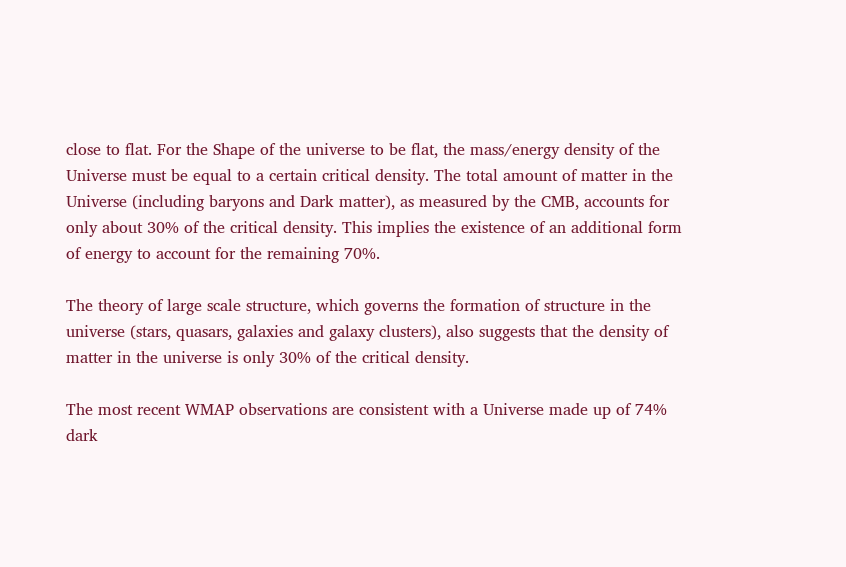close to flat. For the Shape of the universe to be flat, the mass/energy density of the Universe must be equal to a certain critical density. The total amount of matter in the Universe (including baryons and Dark matter), as measured by the CMB, accounts for only about 30% of the critical density. This implies the existence of an additional form of energy to account for the remaining 70%.

The theory of large scale structure, which governs the formation of structure in the universe (stars, quasars, galaxies and galaxy clusters), also suggests that the density of matter in the universe is only 30% of the critical density.

The most recent WMAP observations are consistent with a Universe made up of 74% dark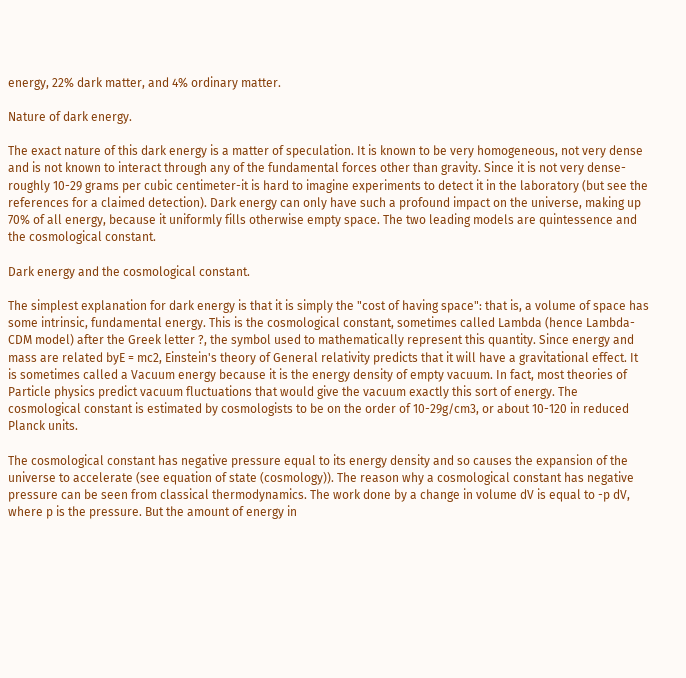energy, 22% dark matter, and 4% ordinary matter.

Nature of dark energy.

The exact nature of this dark energy is a matter of speculation. It is known to be very homogeneous, not very dense and is not known to interact through any of the fundamental forces other than gravity. Since it is not very dense-roughly 10-29 grams per cubic centimeter-it is hard to imagine experiments to detect it in the laboratory (but see the references for a claimed detection). Dark energy can only have such a profound impact on the universe, making up 70% of all energy, because it uniformly fills otherwise empty space. The two leading models are quintessence and the cosmological constant.

Dark energy and the cosmological constant.

The simplest explanation for dark energy is that it is simply the "cost of having space": that is, a volume of space has some intrinsic, fundamental energy. This is the cosmological constant, sometimes called Lambda (hence Lambda-CDM model) after the Greek letter ?, the symbol used to mathematically represent this quantity. Since energy and mass are related byE = mc2, Einstein's theory of General relativity predicts that it will have a gravitational effect. It is sometimes called a Vacuum energy because it is the energy density of empty vacuum. In fact, most theories of Particle physics predict vacuum fluctuations that would give the vacuum exactly this sort of energy. The cosmological constant is estimated by cosmologists to be on the order of 10-29g/cm3, or about 10-120 in reduced Planck units.

The cosmological constant has negative pressure equal to its energy density and so causes the expansion of the universe to accelerate (see equation of state (cosmology)). The reason why a cosmological constant has negative pressure can be seen from classical thermodynamics. The work done by a change in volume dV is equal to -p dV, where p is the pressure. But the amount of energy in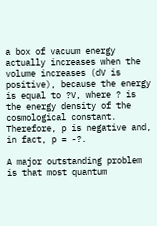a box of vacuum energy actually increases when the volume increases (dV is positive), because the energy is equal to ?V, where ? is the energy density of the cosmological constant. Therefore, p is negative and, in fact, p = -?.

A major outstanding problem is that most quantum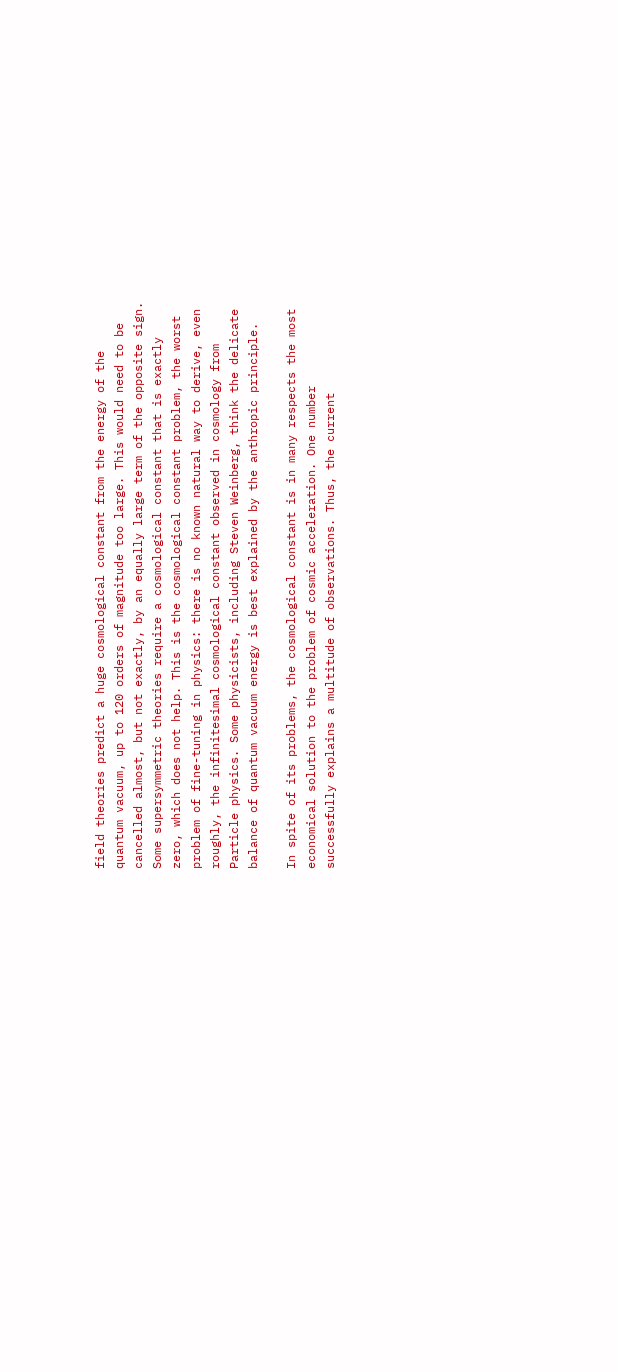field theories predict a huge cosmological constant from the energy of the quantum vacuum, up to 120 orders of magnitude too large. This would need to be cancelled almost, but not exactly, by an equally large term of the opposite sign. Some supersymmetric theories require a cosmological constant that is exactly zero, which does not help. This is the cosmological constant problem, the worst problem of fine-tuning in physics: there is no known natural way to derive, even roughly, the infinitesimal cosmological constant observed in cosmology from Particle physics. Some physicists, including Steven Weinberg, think the delicate balance of quantum vacuum energy is best explained by the anthropic principle.

In spite of its problems, the cosmological constant is in many respects the most economical solution to the problem of cosmic acceleration. One number successfully explains a multitude of observations. Thus, the current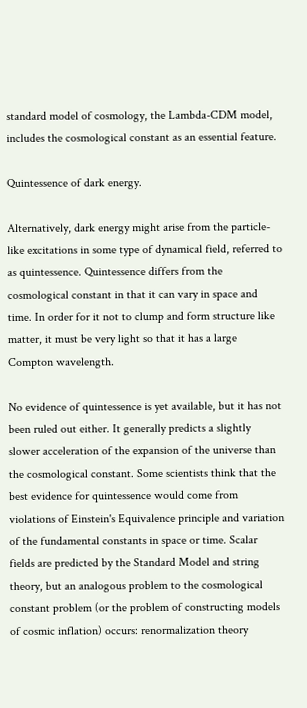standard model of cosmology, the Lambda-CDM model, includes the cosmological constant as an essential feature.

Quintessence of dark energy.

Alternatively, dark energy might arise from the particle-like excitations in some type of dynamical field, referred to as quintessence. Quintessence differs from the cosmological constant in that it can vary in space and time. In order for it not to clump and form structure like matter, it must be very light so that it has a large Compton wavelength.

No evidence of quintessence is yet available, but it has not been ruled out either. It generally predicts a slightly slower acceleration of the expansion of the universe than the cosmological constant. Some scientists think that the best evidence for quintessence would come from violations of Einstein's Equivalence principle and variation of the fundamental constants in space or time. Scalar fields are predicted by the Standard Model and string theory, but an analogous problem to the cosmological constant problem (or the problem of constructing models of cosmic inflation) occurs: renormalization theory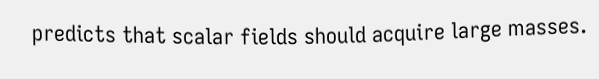predicts that scalar fields should acquire large masses.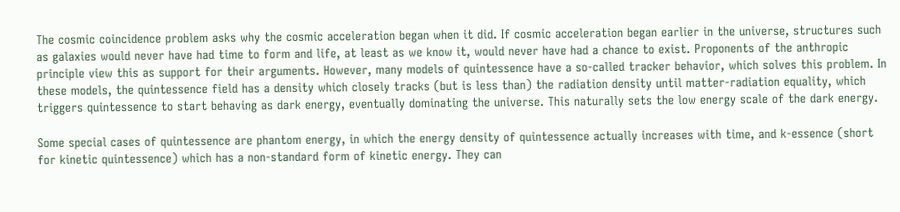The cosmic coincidence problem asks why the cosmic acceleration began when it did. If cosmic acceleration began earlier in the universe, structures such as galaxies would never have had time to form and life, at least as we know it, would never have had a chance to exist. Proponents of the anthropic principle view this as support for their arguments. However, many models of quintessence have a so-called tracker behavior, which solves this problem. In these models, the quintessence field has a density which closely tracks (but is less than) the radiation density until matter-radiation equality, which triggers quintessence to start behaving as dark energy, eventually dominating the universe. This naturally sets the low energy scale of the dark energy.

Some special cases of quintessence are phantom energy, in which the energy density of quintessence actually increases with time, and k-essence (short for kinetic quintessence) which has a non-standard form of kinetic energy. They can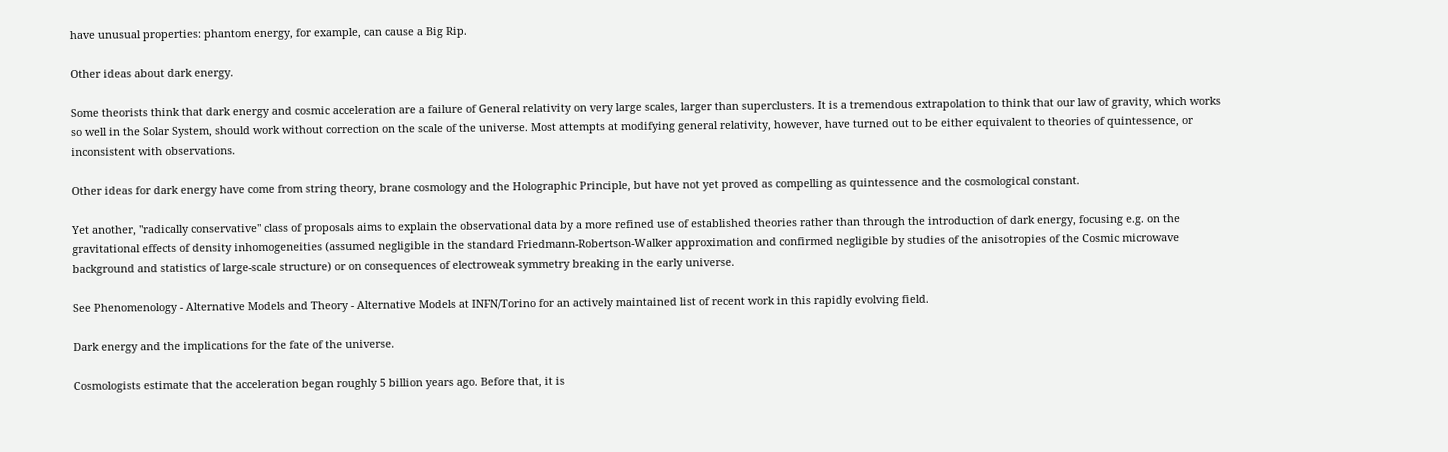have unusual properties: phantom energy, for example, can cause a Big Rip.

Other ideas about dark energy.

Some theorists think that dark energy and cosmic acceleration are a failure of General relativity on very large scales, larger than superclusters. It is a tremendous extrapolation to think that our law of gravity, which works so well in the Solar System, should work without correction on the scale of the universe. Most attempts at modifying general relativity, however, have turned out to be either equivalent to theories of quintessence, or inconsistent with observations.

Other ideas for dark energy have come from string theory, brane cosmology and the Holographic Principle, but have not yet proved as compelling as quintessence and the cosmological constant.

Yet another, "radically conservative" class of proposals aims to explain the observational data by a more refined use of established theories rather than through the introduction of dark energy, focusing e.g. on the gravitational effects of density inhomogeneities (assumed negligible in the standard Friedmann-Robertson-Walker approximation and confirmed negligible by studies of the anisotropies of the Cosmic microwave background and statistics of large-scale structure) or on consequences of electroweak symmetry breaking in the early universe.

See Phenomenology - Alternative Models and Theory - Alternative Models at INFN/Torino for an actively maintained list of recent work in this rapidly evolving field.

Dark energy and the implications for the fate of the universe.

Cosmologists estimate that the acceleration began roughly 5 billion years ago. Before that, it is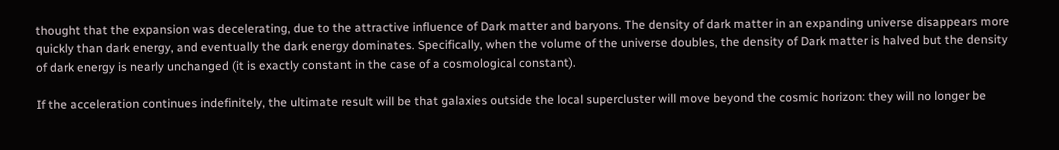thought that the expansion was decelerating, due to the attractive influence of Dark matter and baryons. The density of dark matter in an expanding universe disappears more quickly than dark energy, and eventually the dark energy dominates. Specifically, when the volume of the universe doubles, the density of Dark matter is halved but the density of dark energy is nearly unchanged (it is exactly constant in the case of a cosmological constant).

If the acceleration continues indefinitely, the ultimate result will be that galaxies outside the local supercluster will move beyond the cosmic horizon: they will no longer be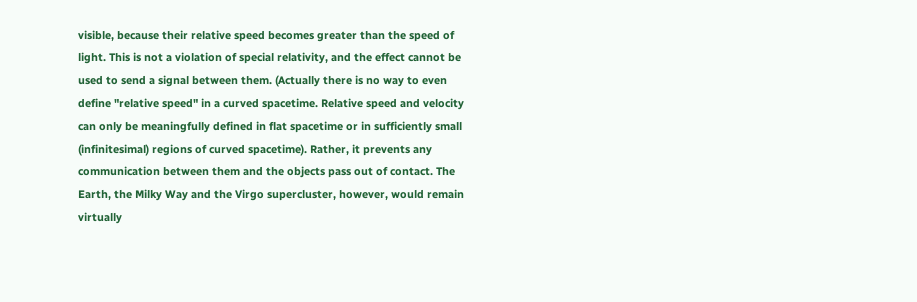visible, because their relative speed becomes greater than the speed of light. This is not a violation of special relativity, and the effect cannot be used to send a signal between them. (Actually there is no way to even define "relative speed" in a curved spacetime. Relative speed and velocity can only be meaningfully defined in flat spacetime or in sufficiently small (infinitesimal) regions of curved spacetime). Rather, it prevents any communication between them and the objects pass out of contact. The Earth, the Milky Way and the Virgo supercluster, however, would remain virtually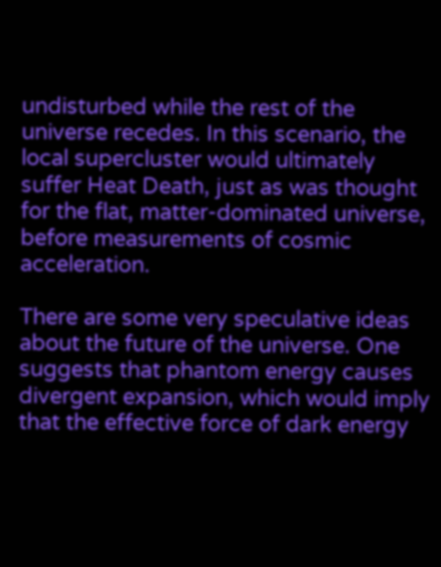undisturbed while the rest of the universe recedes. In this scenario, the local supercluster would ultimately suffer Heat Death, just as was thought for the flat, matter-dominated universe, before measurements of cosmic acceleration.

There are some very speculative ideas about the future of the universe. One suggests that phantom energy causes divergent expansion, which would imply that the effective force of dark energy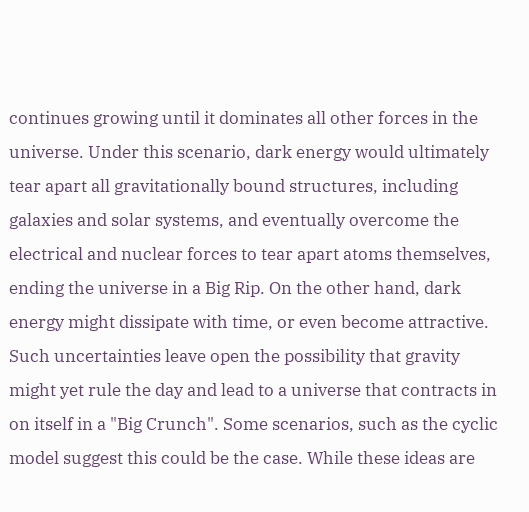continues growing until it dominates all other forces in the universe. Under this scenario, dark energy would ultimately tear apart all gravitationally bound structures, including galaxies and solar systems, and eventually overcome the electrical and nuclear forces to tear apart atoms themselves, ending the universe in a Big Rip. On the other hand, dark energy might dissipate with time, or even become attractive. Such uncertainties leave open the possibility that gravity might yet rule the day and lead to a universe that contracts in on itself in a "Big Crunch". Some scenarios, such as the cyclic model suggest this could be the case. While these ideas are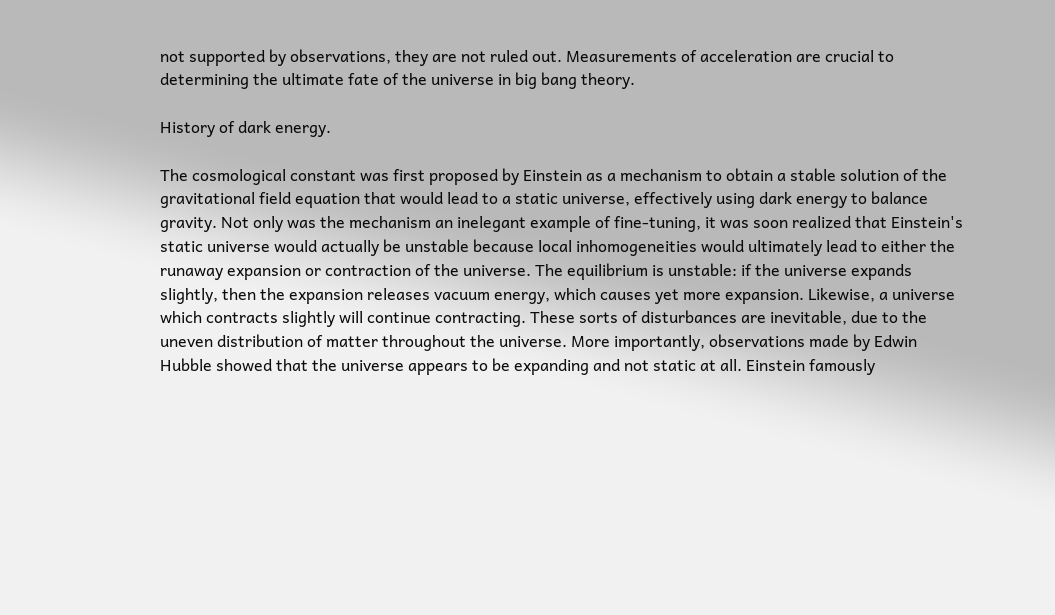not supported by observations, they are not ruled out. Measurements of acceleration are crucial to determining the ultimate fate of the universe in big bang theory.

History of dark energy.

The cosmological constant was first proposed by Einstein as a mechanism to obtain a stable solution of the gravitational field equation that would lead to a static universe, effectively using dark energy to balance gravity. Not only was the mechanism an inelegant example of fine-tuning, it was soon realized that Einstein's static universe would actually be unstable because local inhomogeneities would ultimately lead to either the runaway expansion or contraction of the universe. The equilibrium is unstable: if the universe expands slightly, then the expansion releases vacuum energy, which causes yet more expansion. Likewise, a universe which contracts slightly will continue contracting. These sorts of disturbances are inevitable, due to the uneven distribution of matter throughout the universe. More importantly, observations made by Edwin Hubble showed that the universe appears to be expanding and not static at all. Einstein famously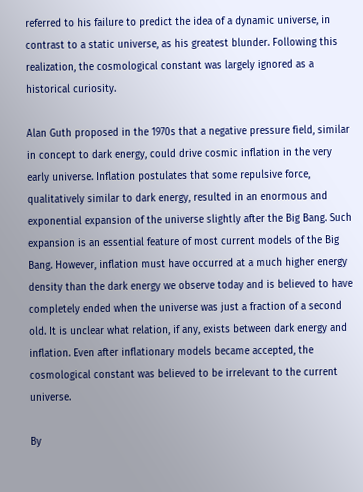referred to his failure to predict the idea of a dynamic universe, in contrast to a static universe, as his greatest blunder. Following this realization, the cosmological constant was largely ignored as a historical curiosity.

Alan Guth proposed in the 1970s that a negative pressure field, similar in concept to dark energy, could drive cosmic inflation in the very early universe. Inflation postulates that some repulsive force, qualitatively similar to dark energy, resulted in an enormous and exponential expansion of the universe slightly after the Big Bang. Such expansion is an essential feature of most current models of the Big Bang. However, inflation must have occurred at a much higher energy density than the dark energy we observe today and is believed to have completely ended when the universe was just a fraction of a second old. It is unclear what relation, if any, exists between dark energy and inflation. Even after inflationary models became accepted, the cosmological constant was believed to be irrelevant to the current universe.

By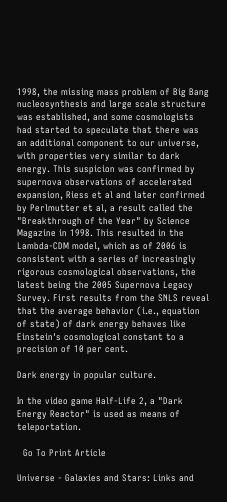1998, the missing mass problem of Big Bang nucleosynthesis and large scale structure was established, and some cosmologists had started to speculate that there was an additional component to our universe, with properties very similar to dark energy. This suspicion was confirmed by supernova observations of accelerated expansion, Riess et al and later confirmed by Perlmutter et al, a result called the "Breakthrough of the Year" by Science Magazine in 1998. This resulted in the Lambda-CDM model, which as of 2006 is consistent with a series of increasingly rigorous cosmological observations, the latest being the 2005 Supernova Legacy Survey. First results from the SNLS reveal that the average behavior (i.e., equation of state) of dark energy behaves like Einstein's cosmological constant to a precision of 10 per cent.

Dark energy in popular culture.

In the video game Half-Life 2, a "Dark Energy Reactor" is used as means of teleportation.

  Go To Print Article

Universe - Galaxies and Stars: Links and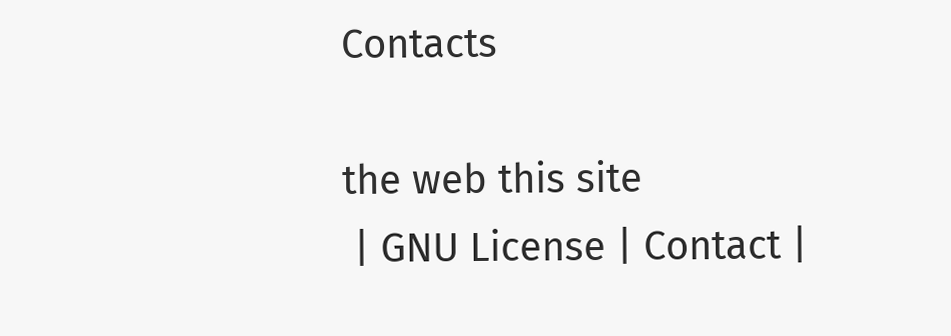Contacts

the web this site
 | GNU License | Contact |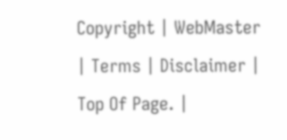Copyright | WebMaster | Terms | Disclaimer | Top Of Page. |